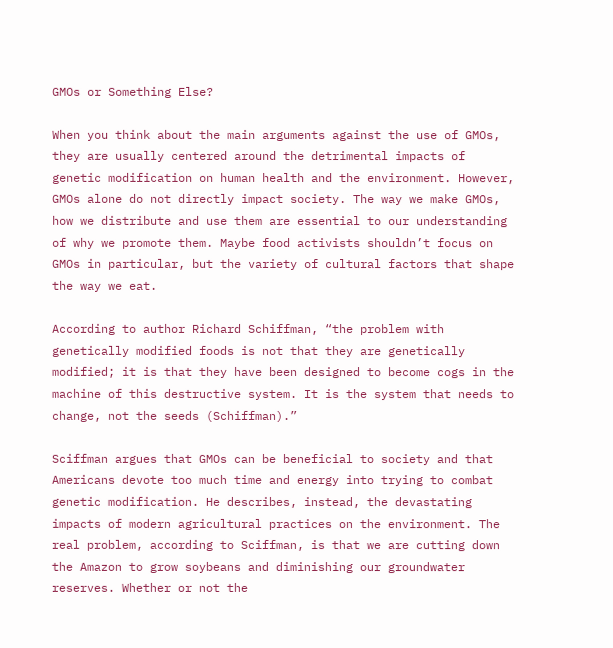GMOs or Something Else?

When you think about the main arguments against the use of GMOs, they are usually centered around the detrimental impacts of genetic modification on human health and the environment. However, GMOs alone do not directly impact society. The way we make GMOs, how we distribute and use them are essential to our understanding of why we promote them. Maybe food activists shouldn’t focus on GMOs in particular, but the variety of cultural factors that shape the way we eat.

According to author Richard Schiffman, “the problem with genetically modified foods is not that they are genetically modified; it is that they have been designed to become cogs in the machine of this destructive system. It is the system that needs to change, not the seeds (Schiffman).”

Sciffman argues that GMOs can be beneficial to society and that Americans devote too much time and energy into trying to combat genetic modification. He describes, instead, the devastating impacts of modern agricultural practices on the environment. The real problem, according to Sciffman, is that we are cutting down the Amazon to grow soybeans and diminishing our groundwater reserves. Whether or not the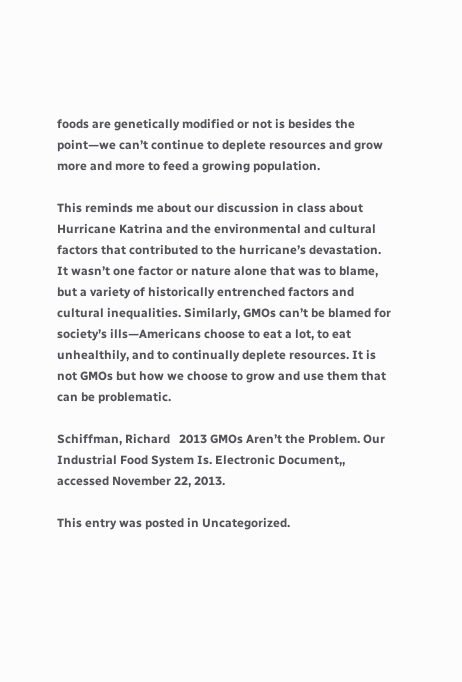foods are genetically modified or not is besides the point—we can’t continue to deplete resources and grow more and more to feed a growing population.

This reminds me about our discussion in class about Hurricane Katrina and the environmental and cultural factors that contributed to the hurricane’s devastation. It wasn’t one factor or nature alone that was to blame, but a variety of historically entrenched factors and cultural inequalities. Similarly, GMOs can’t be blamed for society’s ills—Americans choose to eat a lot, to eat unhealthily, and to continually deplete resources. It is not GMOs but how we choose to grow and use them that can be problematic.

Schiffman, Richard   2013 GMOs Aren’t the Problem. Our Industrial Food System Is. Electronic Document,, accessed November 22, 2013.

This entry was posted in Uncategorized.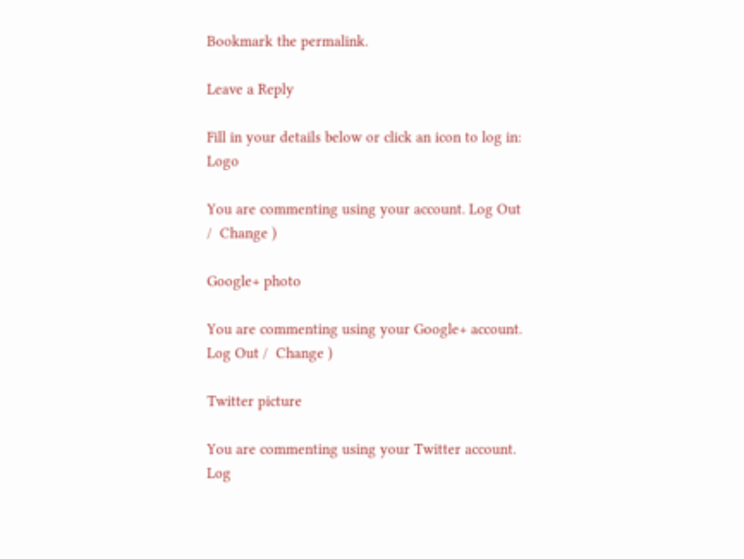Bookmark the permalink.

Leave a Reply

Fill in your details below or click an icon to log in: Logo

You are commenting using your account. Log Out /  Change )

Google+ photo

You are commenting using your Google+ account. Log Out /  Change )

Twitter picture

You are commenting using your Twitter account. Log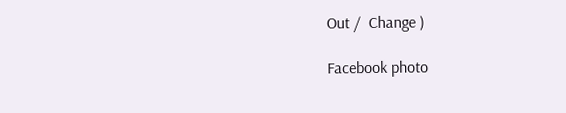Out /  Change )

Facebook photo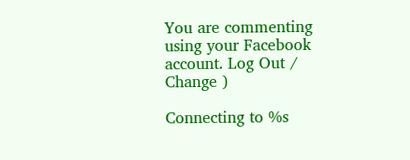You are commenting using your Facebook account. Log Out /  Change )

Connecting to %s